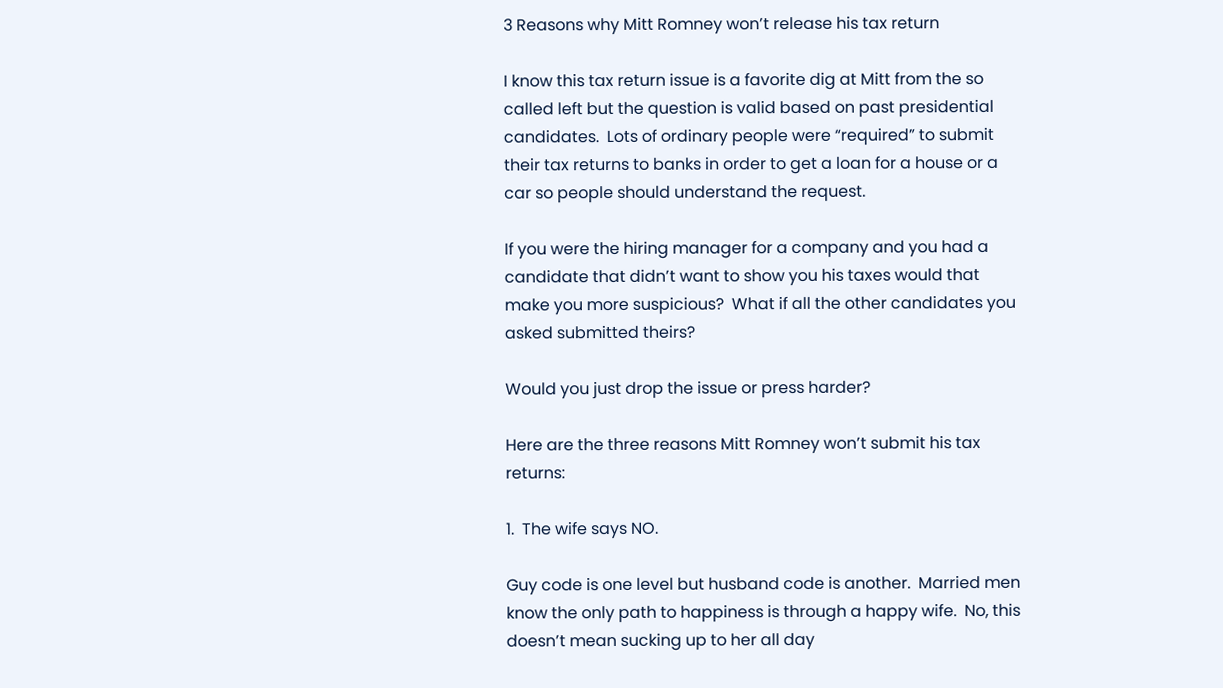3 Reasons why Mitt Romney won’t release his tax return

I know this tax return issue is a favorite dig at Mitt from the so called left but the question is valid based on past presidential candidates.  Lots of ordinary people were “required” to submit their tax returns to banks in order to get a loan for a house or a car so people should understand the request.

If you were the hiring manager for a company and you had a candidate that didn’t want to show you his taxes would that make you more suspicious?  What if all the other candidates you asked submitted theirs?

Would you just drop the issue or press harder?

Here are the three reasons Mitt Romney won’t submit his tax returns:

1.  The wife says NO.

Guy code is one level but husband code is another.  Married men know the only path to happiness is through a happy wife.  No, this doesn’t mean sucking up to her all day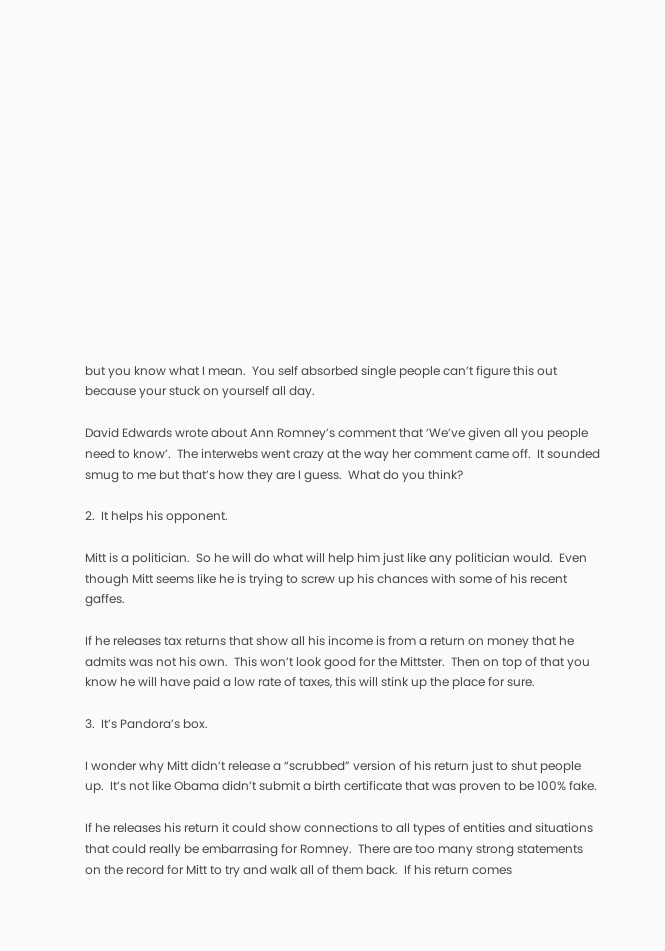but you know what I mean.  You self absorbed single people can’t figure this out because your stuck on yourself all day.

David Edwards wrote about Ann Romney’s comment that ‘We’ve given all you people need to know’.  The interwebs went crazy at the way her comment came off.  It sounded smug to me but that’s how they are I guess.  What do you think?

2.  It helps his opponent.

Mitt is a politician.  So he will do what will help him just like any politician would.  Even though Mitt seems like he is trying to screw up his chances with some of his recent gaffes.

If he releases tax returns that show all his income is from a return on money that he admits was not his own.  This won’t look good for the Mittster.  Then on top of that you know he will have paid a low rate of taxes, this will stink up the place for sure.

3.  It’s Pandora’s box.

I wonder why Mitt didn’t release a “scrubbed” version of his return just to shut people up.  It’s not like Obama didn’t submit a birth certificate that was proven to be 100% fake.

If he releases his return it could show connections to all types of entities and situations that could really be embarrasing for Romney.  There are too many strong statements on the record for Mitt to try and walk all of them back.  If his return comes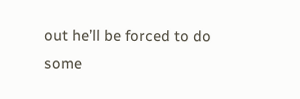out he’ll be forced to do some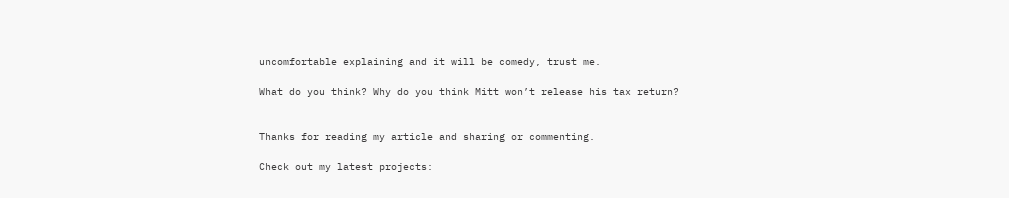uncomfortable explaining and it will be comedy, trust me.

What do you think? Why do you think Mitt won’t release his tax return?


Thanks for reading my article and sharing or commenting.

Check out my latest projects: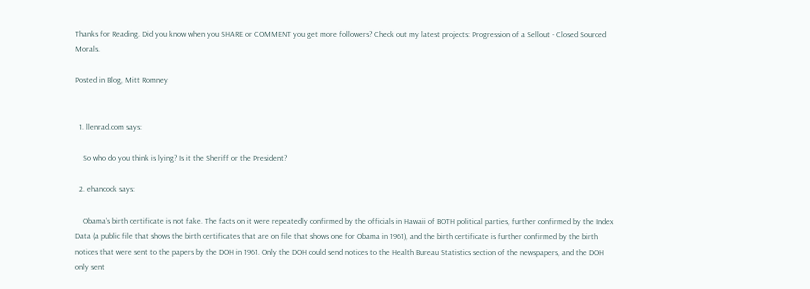Thanks for Reading. Did you know when you SHARE or COMMENT you get more followers? Check out my latest projects: Progression of a Sellout - Closed Sourced Morals.

Posted in Blog, Mitt Romney


  1. llenrad.com says:

    So who do you think is lying? Is it the Sheriff or the President?

  2. ehancock says:

    Obama’s birth certificate is not fake. The facts on it were repeatedly confirmed by the officials in Hawaii of BOTH political parties, further confirmed by the Index Data (a public file that shows the birth certificates that are on file that shows one for Obama in 1961), and the birth certificate is further confirmed by the birth notices that were sent to the papers by the DOH in 1961. Only the DOH could send notices to the Health Bureau Statistics section of the newspapers, and the DOH only sent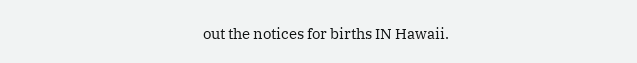out the notices for births IN Hawaii.